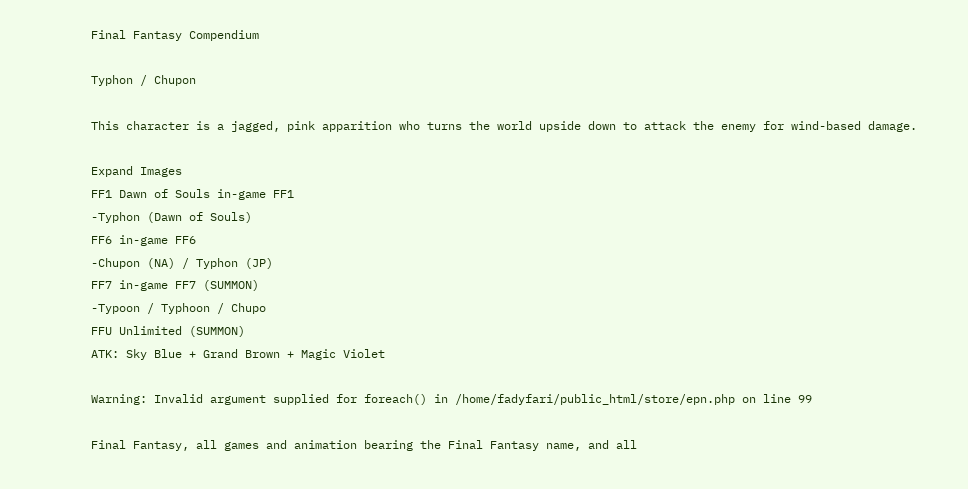Final Fantasy Compendium

Typhon / Chupon

This character is a jagged, pink apparition who turns the world upside down to attack the enemy for wind-based damage.

Expand Images
FF1 Dawn of Souls in-game FF1
-Typhon (Dawn of Souls)
FF6 in-game FF6
-Chupon (NA) / Typhon (JP)
FF7 in-game FF7 (SUMMON)
-Typoon / Typhoon / Chupo
FFU Unlimited (SUMMON)
ATK: Sky Blue + Grand Brown + Magic Violet

Warning: Invalid argument supplied for foreach() in /home/fadyfari/public_html/store/epn.php on line 99

Final Fantasy, all games and animation bearing the Final Fantasy name, and all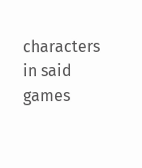characters in said games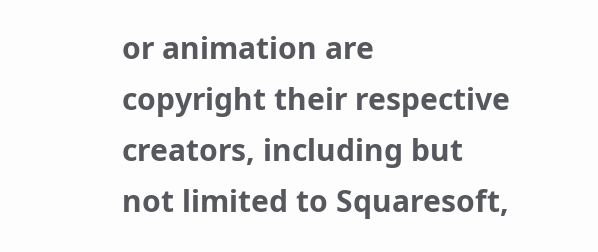or animation are copyright their respective creators, including but not limited to Squaresoft,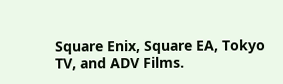Square Enix, Square EA, Tokyo TV, and ADV Films.